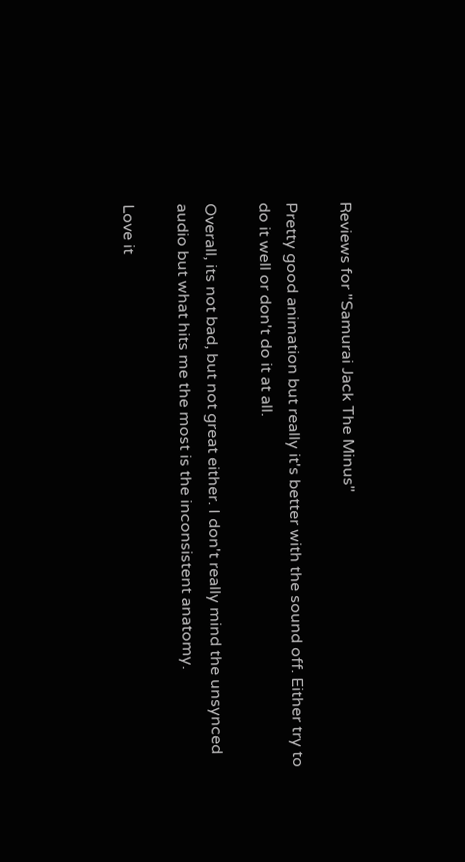Reviews for "Samurai Jack The Minus"

Pretty good animation but really it's better with the sound off. Either try to do it well or don't do it at all.

Overall, its not bad, but not great either. I don't really mind the unsynced audio but what hits me the most is the inconsistent anatomy.

Love it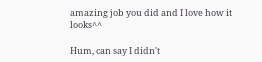amazing job you did and I love how it looks^^

Hum, can say I didn't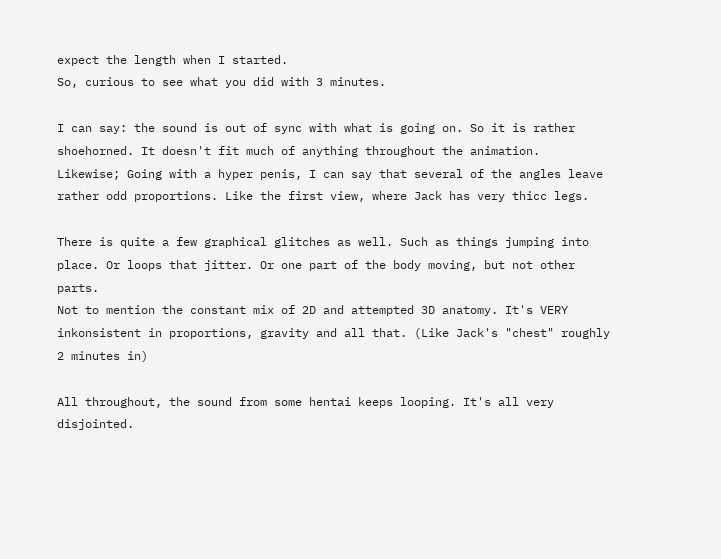expect the length when I started.
So, curious to see what you did with 3 minutes.

I can say: the sound is out of sync with what is going on. So it is rather shoehorned. It doesn't fit much of anything throughout the animation.
Likewise; Going with a hyper penis, I can say that several of the angles leave rather odd proportions. Like the first view, where Jack has very thicc legs.

There is quite a few graphical glitches as well. Such as things jumping into place. Or loops that jitter. Or one part of the body moving, but not other parts.
Not to mention the constant mix of 2D and attempted 3D anatomy. It's VERY inkonsistent in proportions, gravity and all that. (Like Jack's "chest" roughly 2 minutes in)

All throughout, the sound from some hentai keeps looping. It's all very disjointed.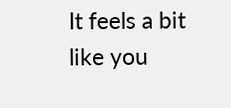It feels a bit like you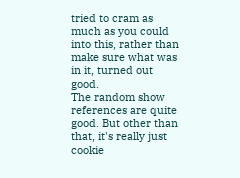tried to cram as much as you could into this, rather than make sure what was in it, turned out good.
The random show references are quite good. But other than that, it's really just cookie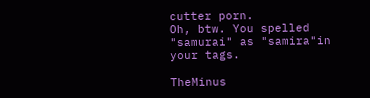cutter porn.
Oh, btw. You spelled "samurai" as "samira"in your tags.

TheMinus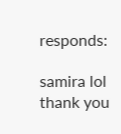responds:

samira lol thank you